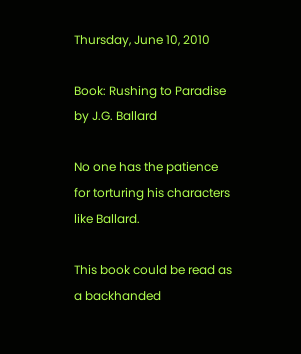Thursday, June 10, 2010

Book: Rushing to Paradise by J.G. Ballard

No one has the patience for torturing his characters like Ballard.

This book could be read as a backhanded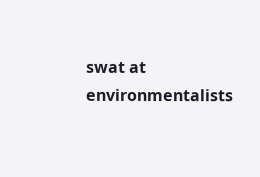swat at environmentalists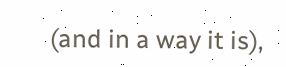(and in a way it is),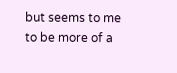but seems to me to be more of a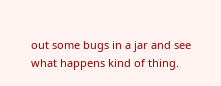out some bugs in a jar and see what happens kind of thing.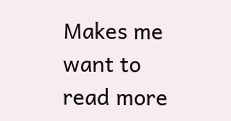Makes me want to read more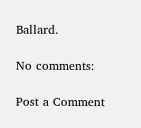Ballard.

No comments:

Post a Comment